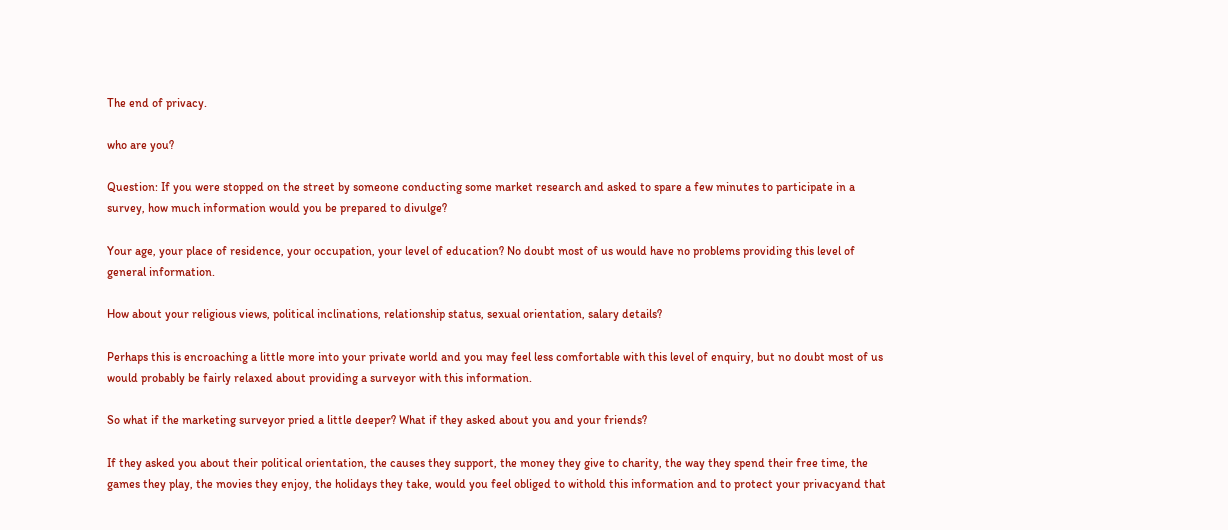The end of privacy.

who are you?

Question: If you were stopped on the street by someone conducting some market research and asked to spare a few minutes to participate in a survey, how much information would you be prepared to divulge?

Your age, your place of residence, your occupation, your level of education? No doubt most of us would have no problems providing this level of general information.

How about your religious views, political inclinations, relationship status, sexual orientation, salary details?

Perhaps this is encroaching a little more into your private world and you may feel less comfortable with this level of enquiry, but no doubt most of us would probably be fairly relaxed about providing a surveyor with this information.

So what if the marketing surveyor pried a little deeper? What if they asked about you and your friends?

If they asked you about their political orientation, the causes they support, the money they give to charity, the way they spend their free time, the games they play, the movies they enjoy, the holidays they take, would you feel obliged to withold this information and to protect your privacyand that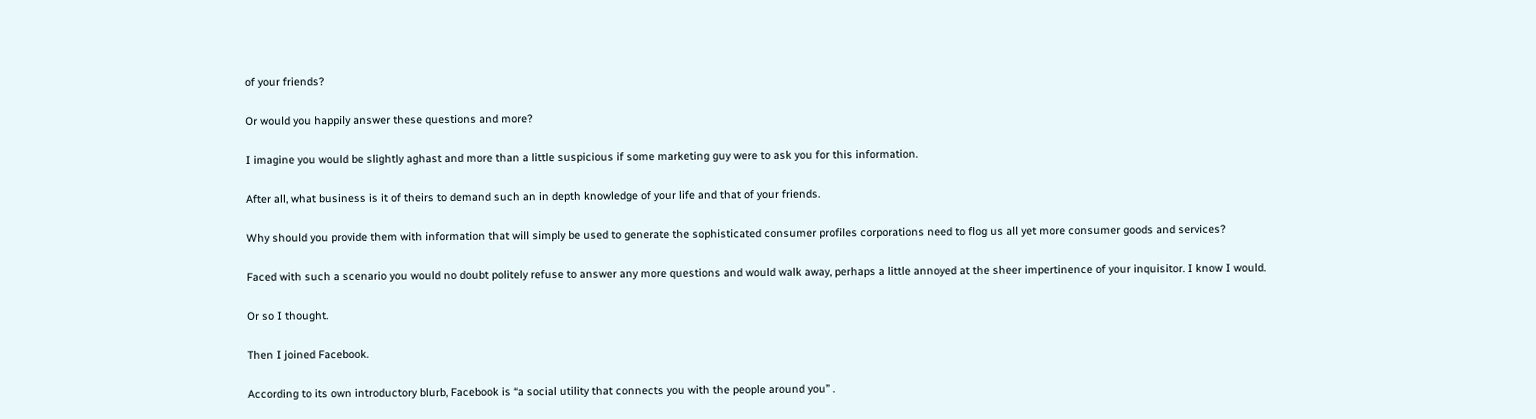of your friends?

Or would you happily answer these questions and more?

I imagine you would be slightly aghast and more than a little suspicious if some marketing guy were to ask you for this information.

After all, what business is it of theirs to demand such an in depth knowledge of your life and that of your friends.

Why should you provide them with information that will simply be used to generate the sophisticated consumer profiles corporations need to flog us all yet more consumer goods and services?

Faced with such a scenario you would no doubt politely refuse to answer any more questions and would walk away, perhaps a little annoyed at the sheer impertinence of your inquisitor. I know I would.

Or so I thought.

Then I joined Facebook.

According to its own introductory blurb, Facebook is “a social utility that connects you with the people around you” .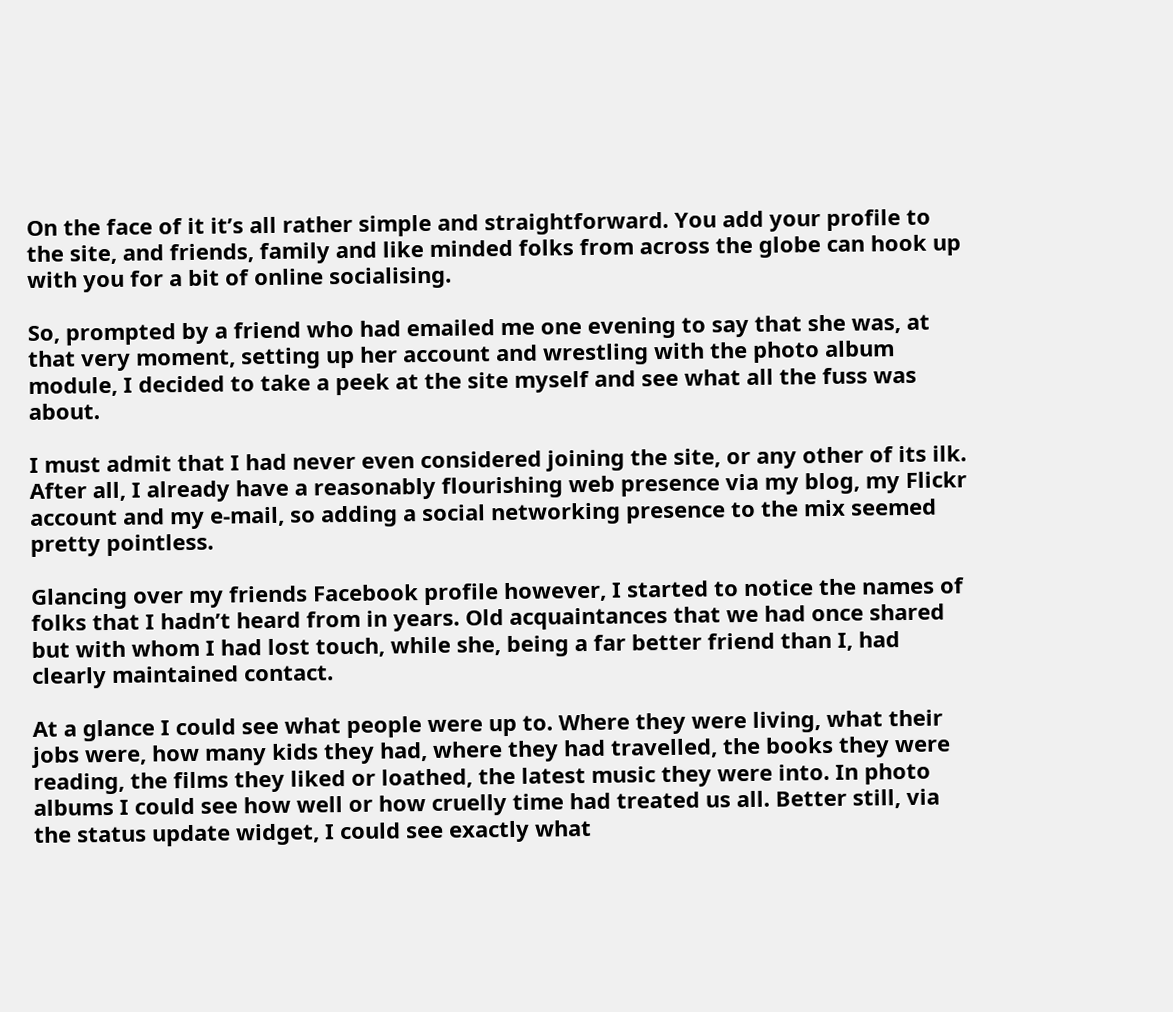On the face of it it’s all rather simple and straightforward. You add your profile to the site, and friends, family and like minded folks from across the globe can hook up with you for a bit of online socialising.

So, prompted by a friend who had emailed me one evening to say that she was, at that very moment, setting up her account and wrestling with the photo album module, I decided to take a peek at the site myself and see what all the fuss was about.

I must admit that I had never even considered joining the site, or any other of its ilk. After all, I already have a reasonably flourishing web presence via my blog, my Flickr account and my e-mail, so adding a social networking presence to the mix seemed pretty pointless.

Glancing over my friends Facebook profile however, I started to notice the names of folks that I hadn’t heard from in years. Old acquaintances that we had once shared but with whom I had lost touch, while she, being a far better friend than I, had clearly maintained contact.

At a glance I could see what people were up to. Where they were living, what their jobs were, how many kids they had, where they had travelled, the books they were reading, the films they liked or loathed, the latest music they were into. In photo albums I could see how well or how cruelly time had treated us all. Better still, via the status update widget, I could see exactly what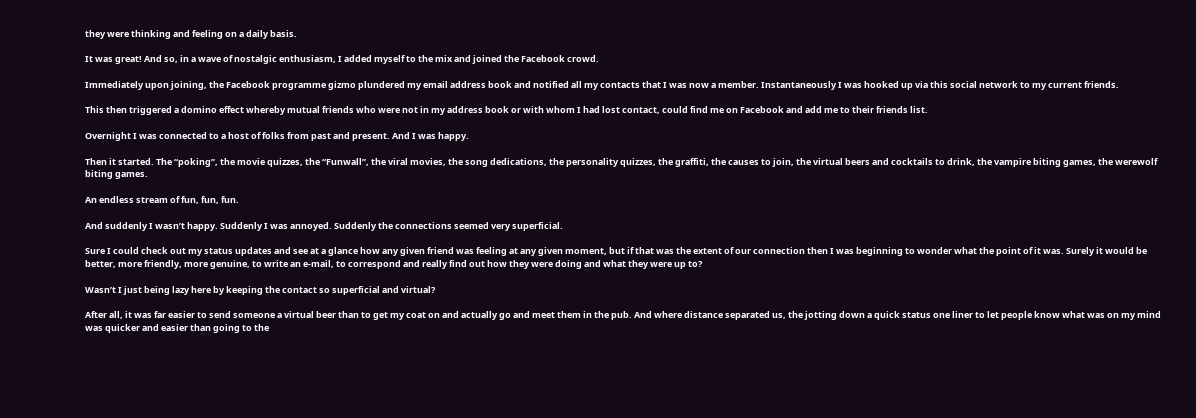they were thinking and feeling on a daily basis.

It was great! And so, in a wave of nostalgic enthusiasm, I added myself to the mix and joined the Facebook crowd.

Immediately upon joining, the Facebook programme gizmo plundered my email address book and notified all my contacts that I was now a member. Instantaneously I was hooked up via this social network to my current friends.

This then triggered a domino effect whereby mutual friends who were not in my address book or with whom I had lost contact, could find me on Facebook and add me to their friends list.

Overnight I was connected to a host of folks from past and present. And I was happy.

Then it started. The “poking”, the movie quizzes, the “Funwall”, the viral movies, the song dedications, the personality quizzes, the graffiti, the causes to join, the virtual beers and cocktails to drink, the vampire biting games, the werewolf biting games.

An endless stream of fun, fun, fun.

And suddenly I wasn’t happy. Suddenly I was annoyed. Suddenly the connections seemed very superficial.

Sure I could check out my status updates and see at a glance how any given friend was feeling at any given moment, but if that was the extent of our connection then I was beginning to wonder what the point of it was. Surely it would be better, more friendly, more genuine, to write an e-mail, to correspond and really find out how they were doing and what they were up to?

Wasn’t I just being lazy here by keeping the contact so superficial and virtual?

After all, it was far easier to send someone a virtual beer than to get my coat on and actually go and meet them in the pub. And where distance separated us, the jotting down a quick status one liner to let people know what was on my mind was quicker and easier than going to the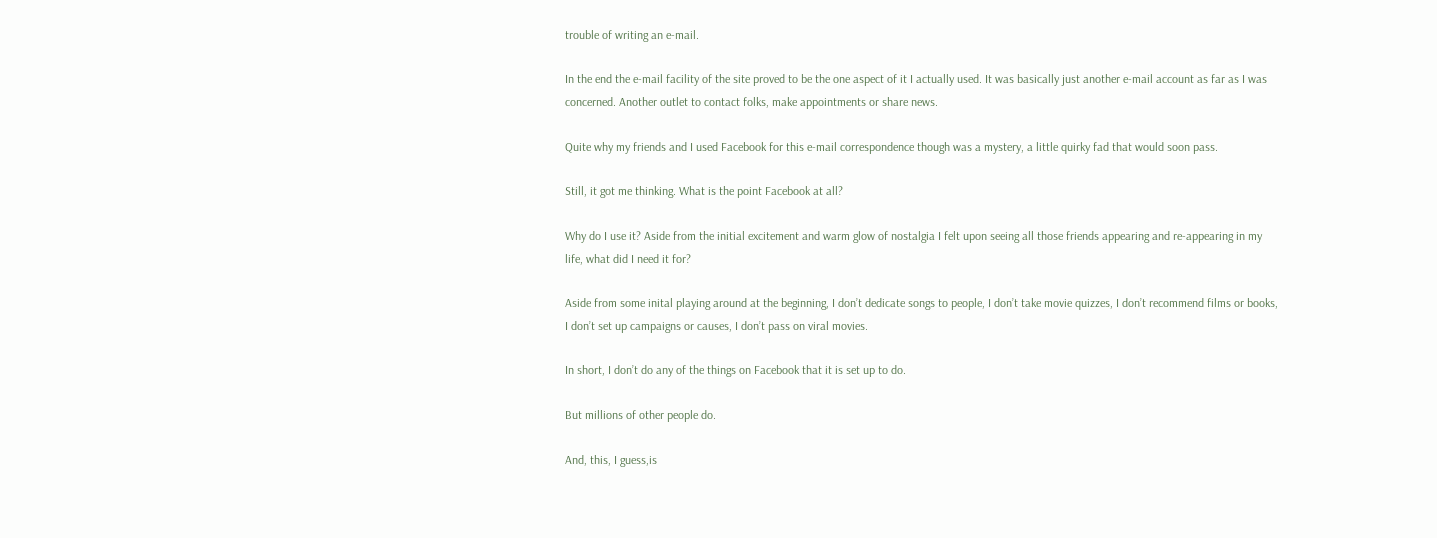trouble of writing an e-mail.

In the end the e-mail facility of the site proved to be the one aspect of it I actually used. It was basically just another e-mail account as far as I was concerned. Another outlet to contact folks, make appointments or share news.

Quite why my friends and I used Facebook for this e-mail correspondence though was a mystery, a little quirky fad that would soon pass.

Still, it got me thinking. What is the point Facebook at all?

Why do I use it? Aside from the initial excitement and warm glow of nostalgia I felt upon seeing all those friends appearing and re-appearing in my life, what did I need it for?

Aside from some inital playing around at the beginning, I don’t dedicate songs to people, I don’t take movie quizzes, I don’t recommend films or books, I don’t set up campaigns or causes, I don’t pass on viral movies.

In short, I don’t do any of the things on Facebook that it is set up to do.

But millions of other people do.

And, this, I guess,is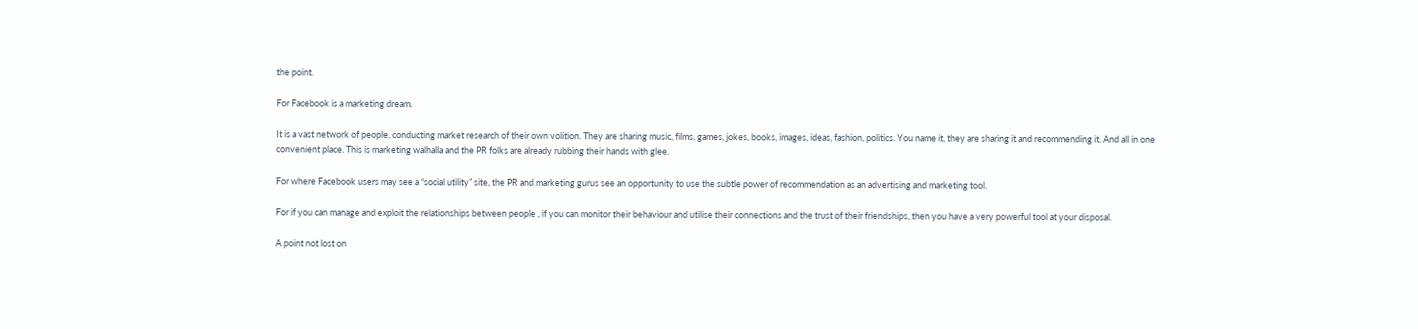the point.

For Facebook is a marketing dream.

It is a vast network of people, conducting market research of their own volition. They are sharing music, films, games, jokes, books, images, ideas, fashion, politics. You name it, they are sharing it and recommending it. And all in one convenient place. This is marketing walhalla and the PR folks are already rubbing their hands with glee.

For where Facebook users may see a “social utility” site, the PR and marketing gurus see an opportunity to use the subtle power of recommendation as an advertising and marketing tool.

For if you can manage and exploit the relationships between people , if you can monitor their behaviour and utilise their connections and the trust of their friendships, then you have a very powerful tool at your disposal.

A point not lost on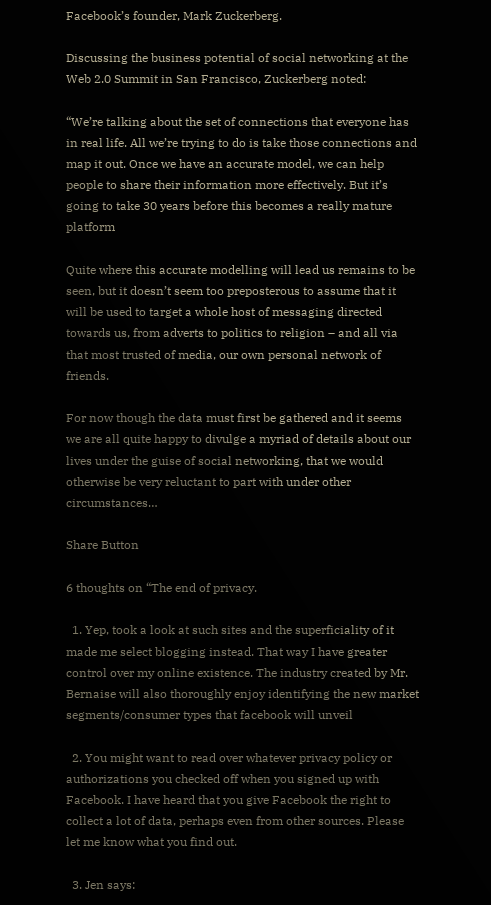Facebook’s founder, Mark Zuckerberg.

Discussing the business potential of social networking at the Web 2.0 Summit in San Francisco, Zuckerberg noted:

“We’re talking about the set of connections that everyone has in real life. All we’re trying to do is take those connections and map it out. Once we have an accurate model, we can help people to share their information more effectively. But it’s going to take 30 years before this becomes a really mature platform

Quite where this accurate modelling will lead us remains to be seen, but it doesn’t seem too preposterous to assume that it will be used to target a whole host of messaging directed towards us, from adverts to politics to religion – and all via that most trusted of media, our own personal network of friends.

For now though the data must first be gathered and it seems we are all quite happy to divulge a myriad of details about our lives under the guise of social networking, that we would otherwise be very reluctant to part with under other circumstances…

Share Button

6 thoughts on “The end of privacy.

  1. Yep, took a look at such sites and the superficiality of it made me select blogging instead. That way I have greater control over my online existence. The industry created by Mr. Bernaise will also thoroughly enjoy identifying the new market segments/consumer types that facebook will unveil

  2. You might want to read over whatever privacy policy or authorizations you checked off when you signed up with Facebook. I have heard that you give Facebook the right to collect a lot of data, perhaps even from other sources. Please let me know what you find out.

  3. Jen says: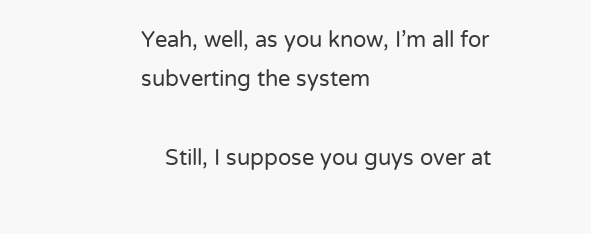Yeah, well, as you know, I’m all for subverting the system

    Still, I suppose you guys over at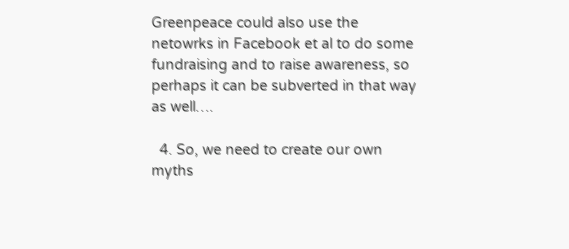Greenpeace could also use the netowrks in Facebook et al to do some fundraising and to raise awareness, so perhaps it can be subverted in that way as well….

  4. So, we need to create our own myths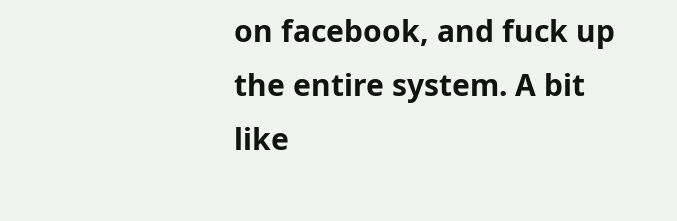on facebook, and fuck up the entire system. A bit like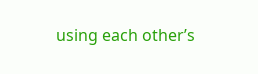using each other’s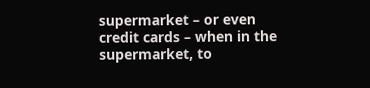supermarket – or even credit cards – when in the supermarket, to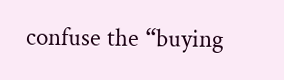confuse the “buying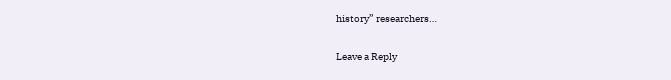history” researchers…

Leave a Reply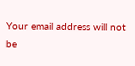Your email address will not be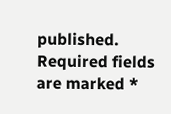published. Required fields are marked *